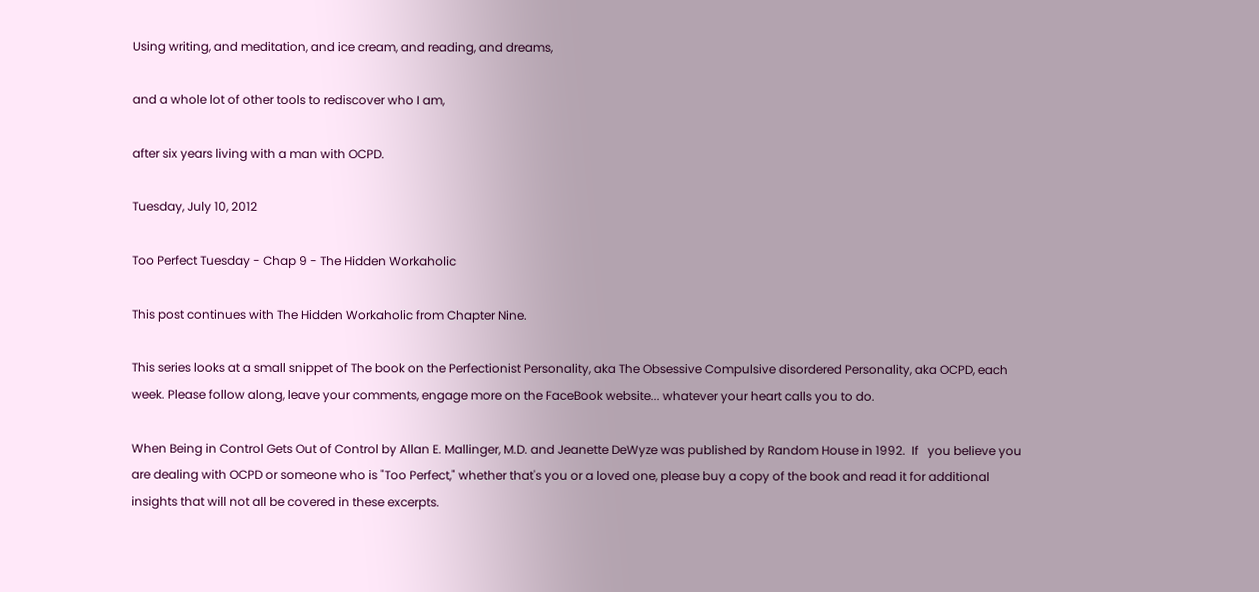Using writing, and meditation, and ice cream, and reading, and dreams,

and a whole lot of other tools to rediscover who I am,

after six years living with a man with OCPD.

Tuesday, July 10, 2012

Too Perfect Tuesday - Chap 9 - The Hidden Workaholic

This post continues with The Hidden Workaholic from Chapter Nine.

This series looks at a small snippet of The book on the Perfectionist Personality, aka The Obsessive Compulsive disordered Personality, aka OCPD, each week. Please follow along, leave your comments, engage more on the FaceBook website... whatever your heart calls you to do.

When Being in Control Gets Out of Control by Allan E. Mallinger, M.D. and Jeanette DeWyze was published by Random House in 1992.  If   you believe you are dealing with OCPD or someone who is "Too Perfect," whether that's you or a loved one, please buy a copy of the book and read it for additional insights that will not all be covered in these excerpts.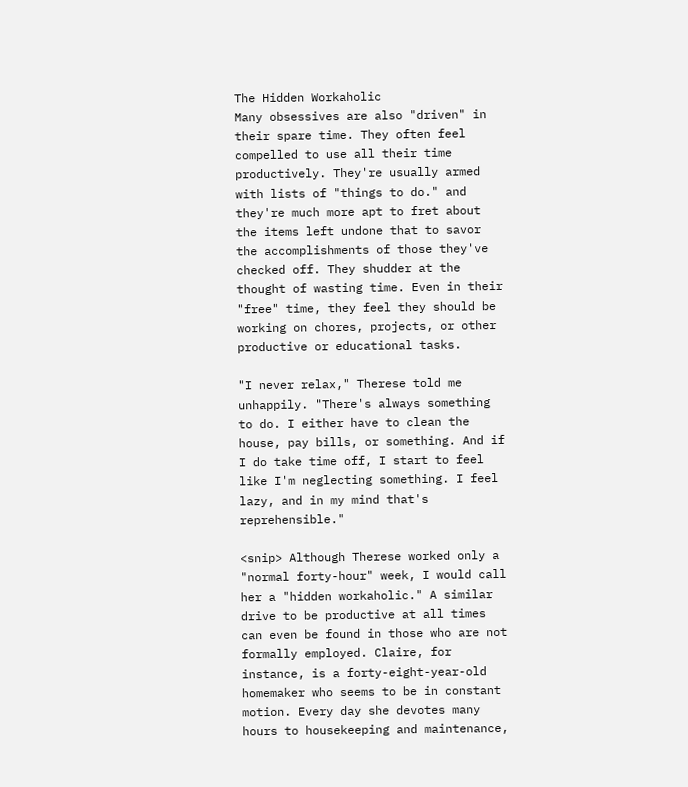The Hidden Workaholic
Many obsessives are also "driven" in their spare time. They often feel compelled to use all their time productively. They're usually armed with lists of "things to do." and they're much more apt to fret about the items left undone that to savor the accomplishments of those they've checked off. They shudder at the thought of wasting time. Even in their "free" time, they feel they should be working on chores, projects, or other productive or educational tasks.

"I never relax," Therese told me unhappily. "There's always something to do. I either have to clean the house, pay bills, or something. And if I do take time off, I start to feel like I'm neglecting something. I feel lazy, and in my mind that's reprehensible."

<snip> Although Therese worked only a "normal forty-hour" week, I would call her a "hidden workaholic." A similar drive to be productive at all times can even be found in those who are not formally employed. Claire, for instance, is a forty-eight-year-old homemaker who seems to be in constant motion. Every day she devotes many hours to housekeeping and maintenance,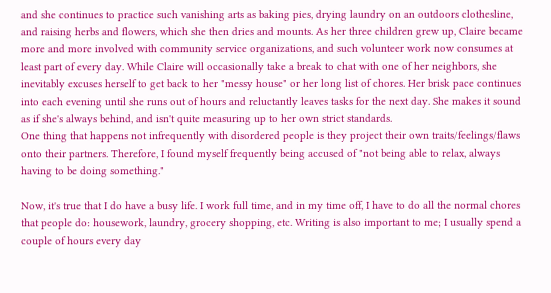and she continues to practice such vanishing arts as baking pies, drying laundry on an outdoors clothesline, and raising herbs and flowers, which she then dries and mounts. As her three children grew up, Claire became more and more involved with community service organizations, and such volunteer work now consumes at least part of every day. While Claire will occasionally take a break to chat with one of her neighbors, she inevitably excuses herself to get back to her "messy house" or her long list of chores. Her brisk pace continues into each evening until she runs out of hours and reluctantly leaves tasks for the next day. She makes it sound as if she's always behind, and isn't quite measuring up to her own strict standards.
One thing that happens not infrequently with disordered people is they project their own traits/feelings/flaws onto their partners. Therefore, I found myself frequently being accused of "not being able to relax, always having to be doing something."

Now, it's true that I do have a busy life. I work full time, and in my time off, I have to do all the normal chores that people do: housework, laundry, grocery shopping, etc. Writing is also important to me; I usually spend a couple of hours every day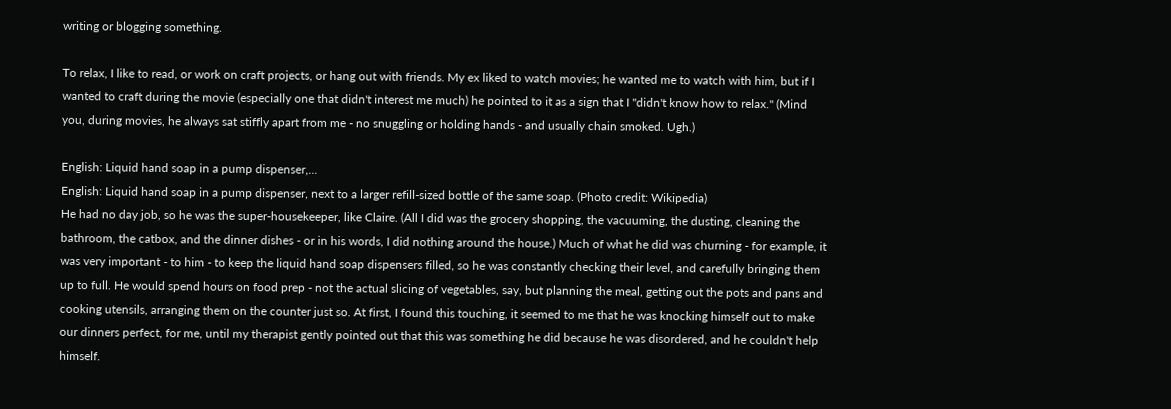writing or blogging something.

To relax, I like to read, or work on craft projects, or hang out with friends. My ex liked to watch movies; he wanted me to watch with him, but if I wanted to craft during the movie (especially one that didn't interest me much) he pointed to it as a sign that I "didn't know how to relax." (Mind you, during movies, he always sat stiffly apart from me - no snuggling or holding hands - and usually chain smoked. Ugh.)

English: Liquid hand soap in a pump dispenser,...
English: Liquid hand soap in a pump dispenser, next to a larger refill-sized bottle of the same soap. (Photo credit: Wikipedia)
He had no day job, so he was the super-housekeeper, like Claire. (All I did was the grocery shopping, the vacuuming, the dusting, cleaning the bathroom, the catbox, and the dinner dishes - or in his words, I did nothing around the house.) Much of what he did was churning - for example, it was very important - to him - to keep the liquid hand soap dispensers filled, so he was constantly checking their level, and carefully bringing them up to full. He would spend hours on food prep - not the actual slicing of vegetables, say, but planning the meal, getting out the pots and pans and cooking utensils, arranging them on the counter just so. At first, I found this touching, it seemed to me that he was knocking himself out to make our dinners perfect, for me, until my therapist gently pointed out that this was something he did because he was disordered, and he couldn't help himself.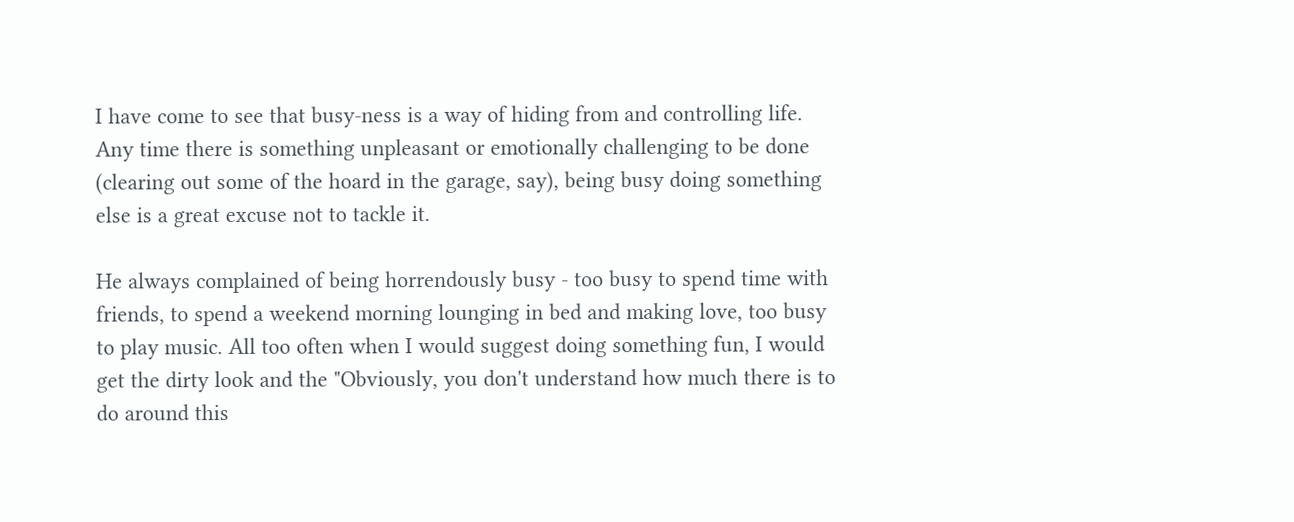I have come to see that busy-ness is a way of hiding from and controlling life. Any time there is something unpleasant or emotionally challenging to be done (clearing out some of the hoard in the garage, say), being busy doing something else is a great excuse not to tackle it.

He always complained of being horrendously busy - too busy to spend time with friends, to spend a weekend morning lounging in bed and making love, too busy to play music. All too often when I would suggest doing something fun, I would get the dirty look and the "Obviously, you don't understand how much there is to do around this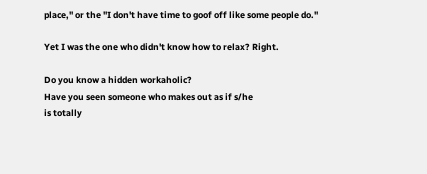place," or the "I don't have time to goof off like some people do."

Yet I was the one who didn't know how to relax? Right.

Do you know a hidden workaholic?
Have you seen someone who makes out as if s/he
is totally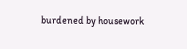burdened by housework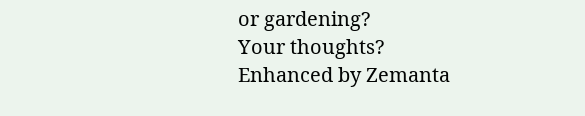or gardening?
Your thoughts?
Enhanced by Zemanta